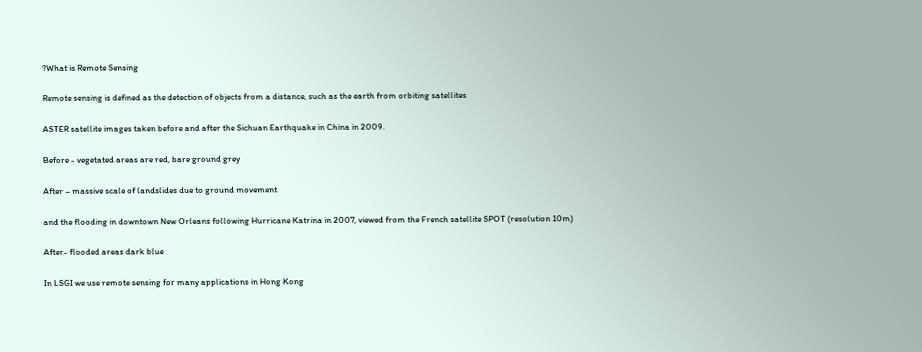?What is Remote Sensing

Remote sensing is defined as the detection of objects from a distance, such as the earth from orbiting satellites

ASTER satellite images taken before and after the Sichuan Earthquake in China in 2009.

Before - vegetated areas are red, bare ground grey

After – massive scale of landslides due to ground movement

and the flooding in downtown New Orleans following Hurricane Katrina in 2007, viewed from the French satellite SPOT (resolution 10m)

After- flooded areas dark blue

In LSGI we use remote sensing for many applications in Hong Kong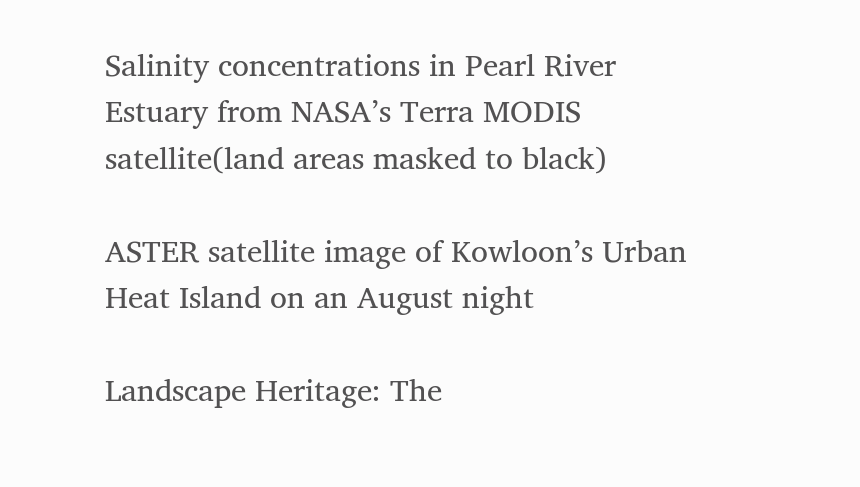Salinity concentrations in Pearl River Estuary from NASA’s Terra MODIS satellite(land areas masked to black)

ASTER satellite image of Kowloon’s Urban Heat Island on an August night

Landscape Heritage: The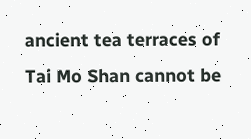ancient tea terraces of Tai Mo Shan cannot be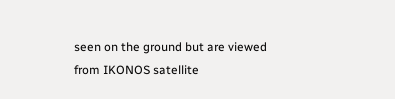seen on the ground but are viewed from IKONOS satellite